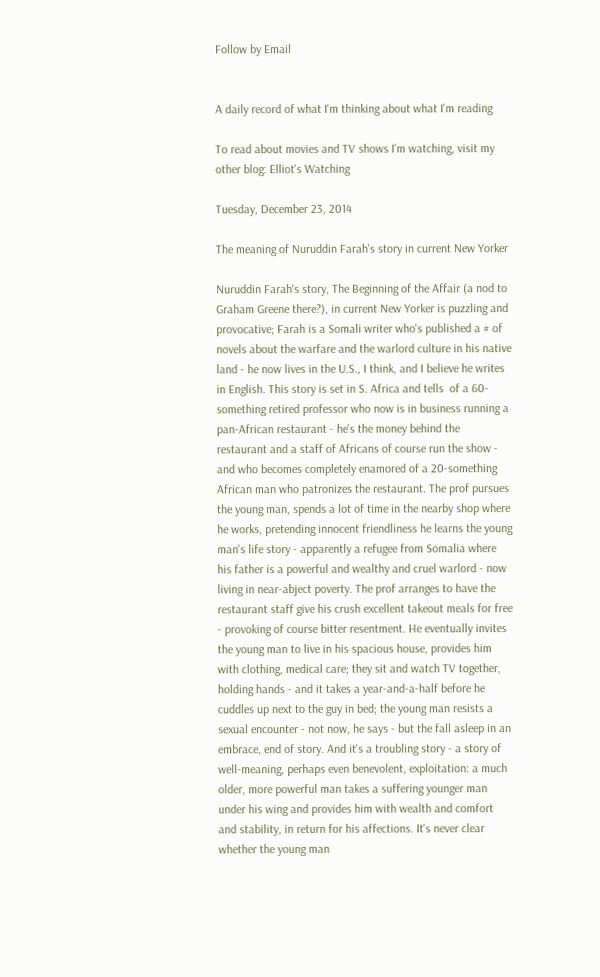Follow by Email


A daily record of what I'm thinking about what I'm reading

To read about movies and TV shows I'm watching, visit my other blog: Elliot's Watching

Tuesday, December 23, 2014

The meaning of Nuruddin Farah's story in current New Yorker

Nuruddin Farah's story, The Beginning of the Affair (a nod to Graham Greene there?), in current New Yorker is puzzling and provocative; Farah is a Somali writer who's published a # of novels about the warfare and the warlord culture in his native land - he now lives in the U.S., I think, and I believe he writes in English. This story is set in S. Africa and tells  of a 60-something retired professor who now is in business running a pan-African restaurant - he's the money behind the restaurant and a staff of Africans of course run the show - and who becomes completely enamored of a 20-something African man who patronizes the restaurant. The prof pursues the young man, spends a lot of time in the nearby shop where he works, pretending innocent friendliness he learns the young man's life story - apparently a refugee from Somalia where his father is a powerful and wealthy and cruel warlord - now living in near-abject poverty. The prof arranges to have the restaurant staff give his crush excellent takeout meals for free - provoking of course bitter resentment. He eventually invites the young man to live in his spacious house, provides him with clothing, medical care; they sit and watch TV together, holding hands - and it takes a year-and-a-half before he cuddles up next to the guy in bed; the young man resists a sexual encounter - not now, he says - but the fall asleep in an embrace, end of story. And it's a troubling story - a story of well-meaning, perhaps even benevolent, exploitation: a much older, more powerful man takes a suffering younger man under his wing and provides him with wealth and comfort and stability, in return for his affections. It's never clear whether the young man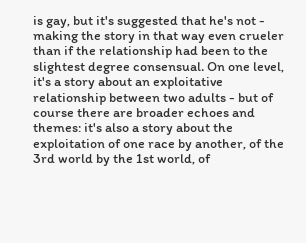is gay, but it's suggested that he's not - making the story in that way even crueler than if the relationship had been to the slightest degree consensual. On one level, it's a story about an exploitative relationship between two adults - but of course there are broader echoes and themes: it's also a story about the exploitation of one race by another, of the 3rd world by the 1st world, of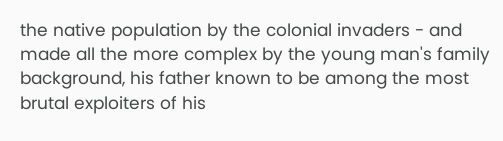the native population by the colonial invaders - and made all the more complex by the young man's family background, his father known to be among the most brutal exploiters of his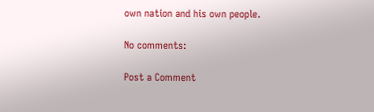own nation and his own people.

No comments:

Post a Comment